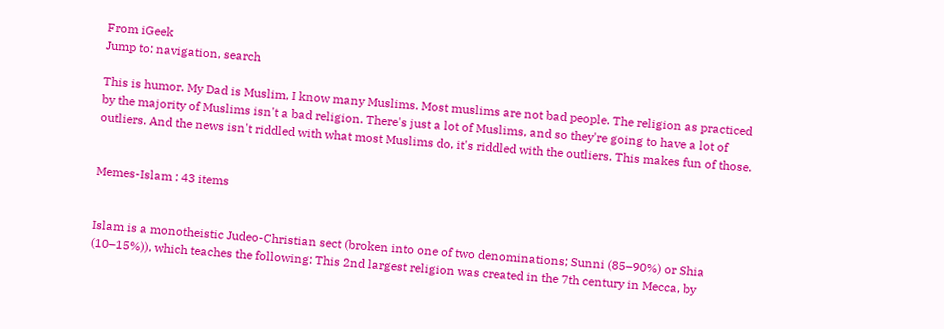From iGeek
Jump to: navigation, search

This is humor. My Dad is Muslim, I know many Muslims. Most muslims are not bad people. The religion as practiced by the majority of Muslims isn't a bad religion. There's just a lot of Muslims, and so they're going to have a lot of outliers. And the news isn't riddled with what most Muslims do, it's riddled with the outliers. This makes fun of those.


Memes-Islam : 43 items


Islam is a monotheistic Judeo-Christian sect (broken into one of two denominations; Sunni (85–90%) or Shia (10–15%)), which teaches the following: This 2nd largest religion was created in the 7th century in Mecca, by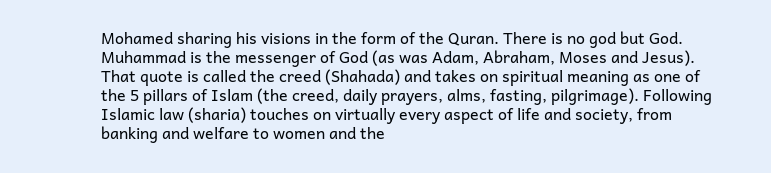Mohamed sharing his visions in the form of the Quran. There is no god but God. Muhammad is the messenger of God (as was Adam, Abraham, Moses and Jesus). That quote is called the creed (Shahada) and takes on spiritual meaning as one of the 5 pillars of Islam (the creed, daily prayers, alms, fasting, pilgrimage). Following Islamic law (sharia) touches on virtually every aspect of life and society, from banking and welfare to women and the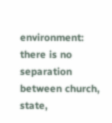environment: there is no separation between church, state,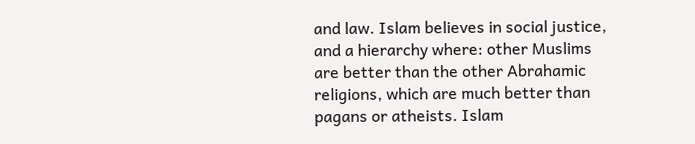and law. Islam believes in social justice, and a hierarchy where: other Muslims are better than the other Abrahamic religions, which are much better than pagans or atheists. Islam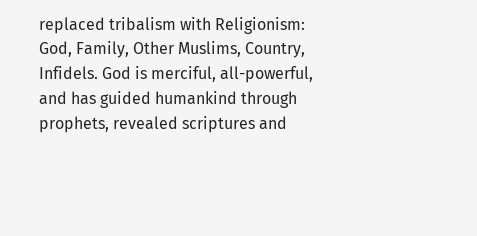replaced tribalism with Religionism: God, Family, Other Muslims, Country, Infidels. God is merciful, all-powerful, and has guided humankind through prophets, revealed scriptures and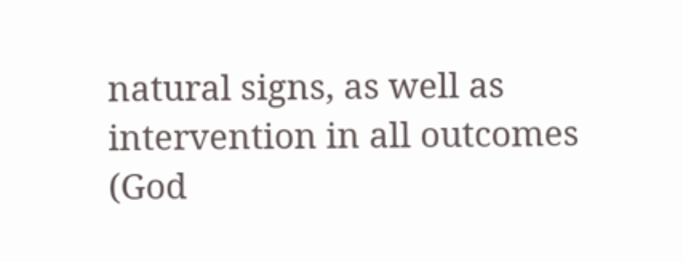natural signs, as well as intervention in all outcomes (God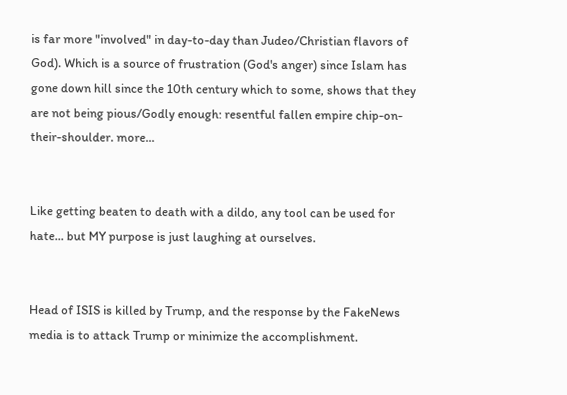is far more "involved" in day-to-day than Judeo/Christian flavors of God). Which is a source of frustration (God's anger) since Islam has gone down hill since the 10th century which to some, shows that they are not being pious/Godly enough: resentful fallen empire chip-on-their-shoulder. more...


Like getting beaten to death with a dildo, any tool can be used for hate... but MY purpose is just laughing at ourselves.


Head of ISIS is killed by Trump, and the response by the FakeNews media is to attack Trump or minimize the accomplishment.